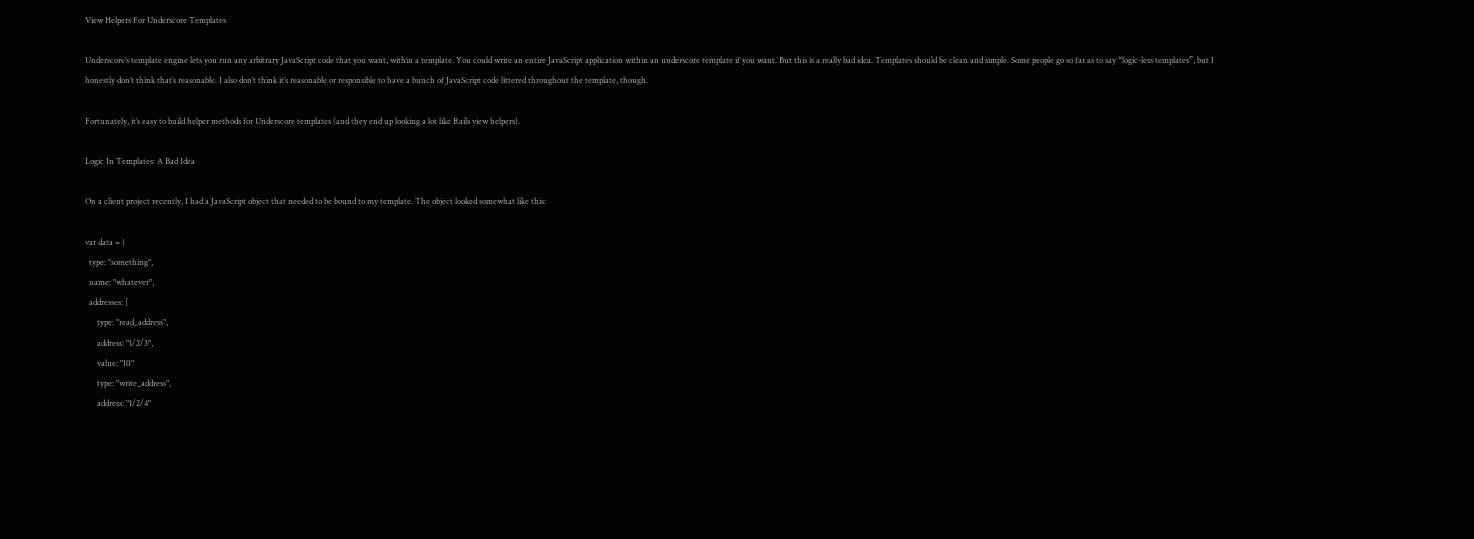View Helpers For Underscore Templates

Underscore’s template engine lets you run any arbitrary JavaScript code that you want, within a template. You could write an entire JavaScript application within an underscore template if you want. But this is a really bad idea. Templates should be clean and simple. Some people go so far as to say “logic-less templates”, but I honestly don’t think that’s reasonable. I also don’t think it’s reasonable or responsible to have a bunch of JavaScript code littered throughout the template, though.

Fortunately, it’s easy to build helper methods for Underscore templates (and they end up looking a lot like Rails view helpers).

Logic In Templates: A Bad Idea

On a client project recently, I had a JavaScript object that needed to be bound to my template. The object looked somewhat like this:

var data = {
  type: "something",
  name: "whatever",
  addresses: [
      type: "read_address",
      address: "1/2/3",
      value: "10"
      type: "write_address",
      address: "1/2/4"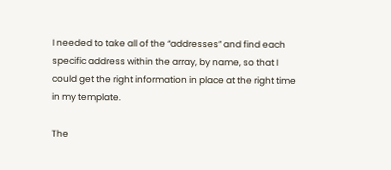I needed to take all of the “addresses” and find each specific address within the array, by name, so that I could get the right information in place at the right time in my template.

The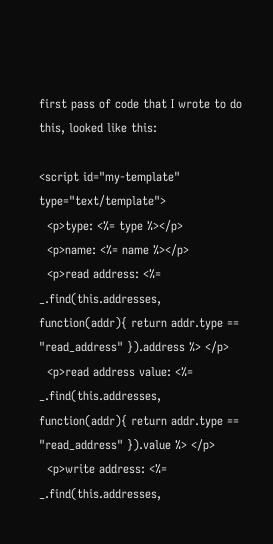first pass of code that I wrote to do this, looked like this:

<script id="my-template" type="text/template">
  <p>type: <%= type %></p>
  <p>name: <%= name %></p>
  <p>read address: <%= _.find(this.addresses, function(addr){ return addr.type == "read_address" }).address %> </p>
  <p>read address value: <%= _.find(this.addresses, function(addr){ return addr.type == "read_address" }).value %> </p>
  <p>write address: <%= _.find(this.addresses,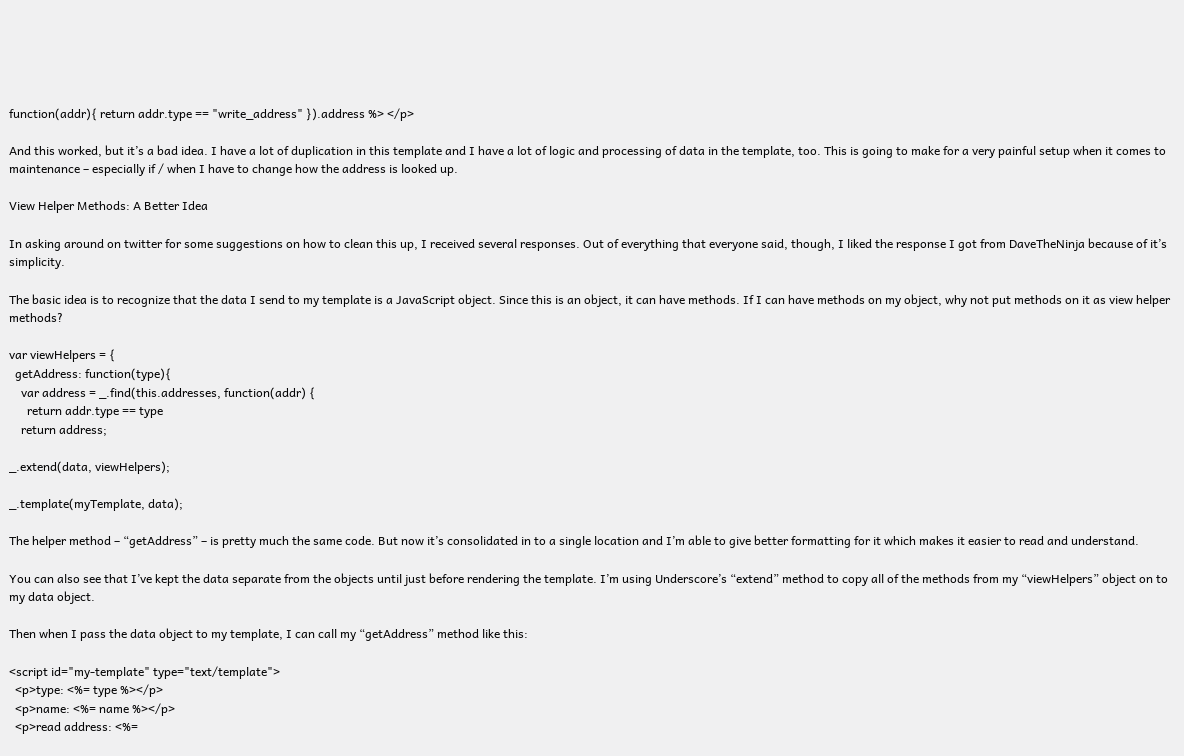function(addr){ return addr.type == "write_address" }).address %> </p>

And this worked, but it’s a bad idea. I have a lot of duplication in this template and I have a lot of logic and processing of data in the template, too. This is going to make for a very painful setup when it comes to maintenance – especially if / when I have to change how the address is looked up.

View Helper Methods: A Better Idea

In asking around on twitter for some suggestions on how to clean this up, I received several responses. Out of everything that everyone said, though, I liked the response I got from DaveTheNinja because of it’s simplicity.

The basic idea is to recognize that the data I send to my template is a JavaScript object. Since this is an object, it can have methods. If I can have methods on my object, why not put methods on it as view helper methods?

var viewHelpers = {
  getAddress: function(type){
    var address = _.find(this.addresses, function(addr) {
      return addr.type == type
    return address;

_.extend(data, viewHelpers);

_.template(myTemplate, data);

The helper method – “getAddress” – is pretty much the same code. But now it’s consolidated in to a single location and I’m able to give better formatting for it which makes it easier to read and understand.

You can also see that I’ve kept the data separate from the objects until just before rendering the template. I’m using Underscore’s “extend” method to copy all of the methods from my “viewHelpers” object on to my data object.

Then when I pass the data object to my template, I can call my “getAddress” method like this:

<script id="my-template" type="text/template">
  <p>type: <%= type %></p>
  <p>name: <%= name %></p>
  <p>read address: <%=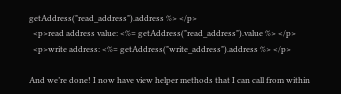getAddress("read_address").address %> </p>
  <p>read address value: <%= getAddress("read_address").value %> </p>
  <p>write address: <%= getAddress("write_address").address %> </p>

And we’re done! I now have view helper methods that I can call from within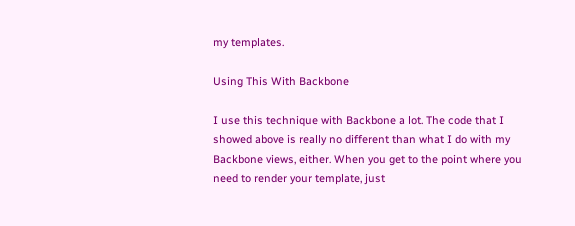my templates.

Using This With Backbone

I use this technique with Backbone a lot. The code that I showed above is really no different than what I do with my Backbone views, either. When you get to the point where you need to render your template, just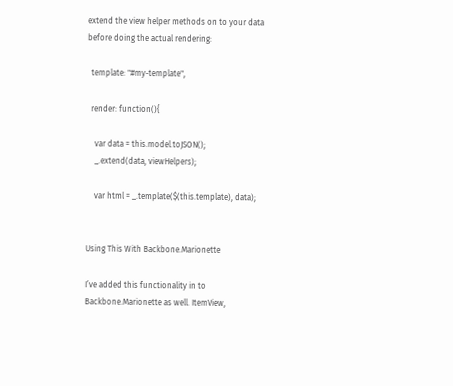extend the view helper methods on to your data before doing the actual rendering:

  template: "#my-template",

  render: function(){

    var data = this.model.toJSON();
    _.extend(data, viewHelpers);

    var html = _.template($(this.template), data);


Using This With Backbone.Marionette

I’ve added this functionality in to Backbone.Marionette as well. ItemView,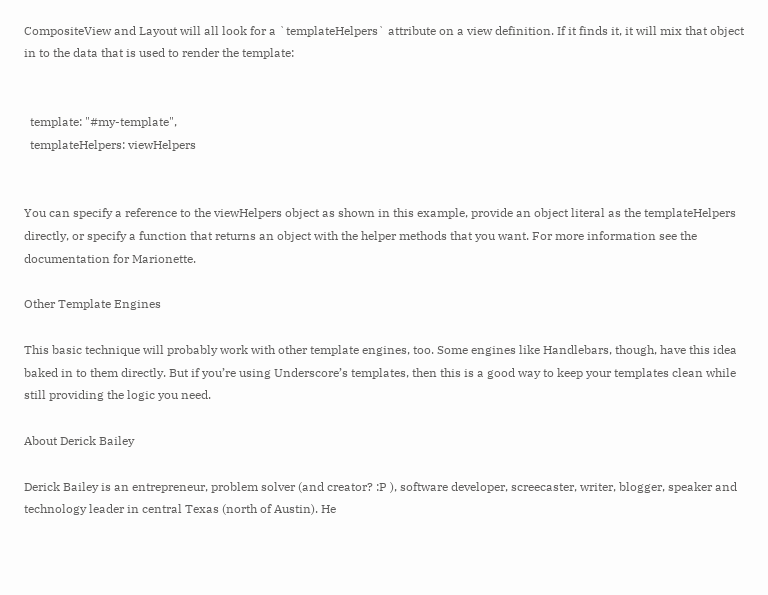CompositeView and Layout will all look for a `templateHelpers` attribute on a view definition. If it finds it, it will mix that object in to the data that is used to render the template:


  template: "#my-template",
  templateHelpers: viewHelpers


You can specify a reference to the viewHelpers object as shown in this example, provide an object literal as the templateHelpers directly, or specify a function that returns an object with the helper methods that you want. For more information see the documentation for Marionette.

Other Template Engines

This basic technique will probably work with other template engines, too. Some engines like Handlebars, though, have this idea baked in to them directly. But if you’re using Underscore’s templates, then this is a good way to keep your templates clean while still providing the logic you need.

About Derick Bailey

Derick Bailey is an entrepreneur, problem solver (and creator? :P ), software developer, screecaster, writer, blogger, speaker and technology leader in central Texas (north of Austin). He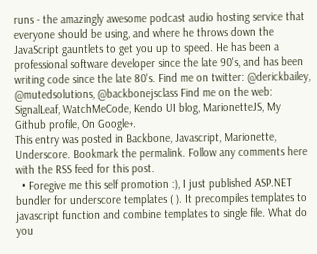runs - the amazingly awesome podcast audio hosting service that everyone should be using, and where he throws down the JavaScript gauntlets to get you up to speed. He has been a professional software developer since the late 90's, and has been writing code since the late 80's. Find me on twitter: @derickbailey, @mutedsolutions, @backbonejsclass Find me on the web: SignalLeaf, WatchMeCode, Kendo UI blog, MarionetteJS, My Github profile, On Google+.
This entry was posted in Backbone, Javascript, Marionette, Underscore. Bookmark the permalink. Follow any comments here with the RSS feed for this post.
  • Foregive me this self promotion :), I just published ASP.NET bundler for underscore templates ( ). It precompiles templates to javascript function and combine templates to single file. What do you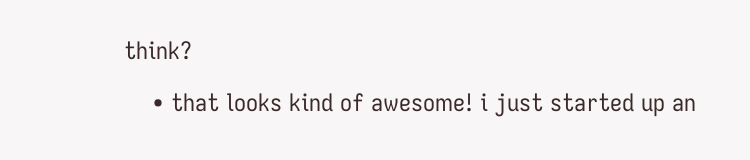think?

    • that looks kind of awesome! i just started up an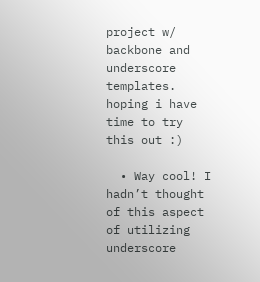project w/ backbone and underscore templates. hoping i have time to try this out :)

  • Way cool! I hadn’t thought of this aspect of utilizing underscore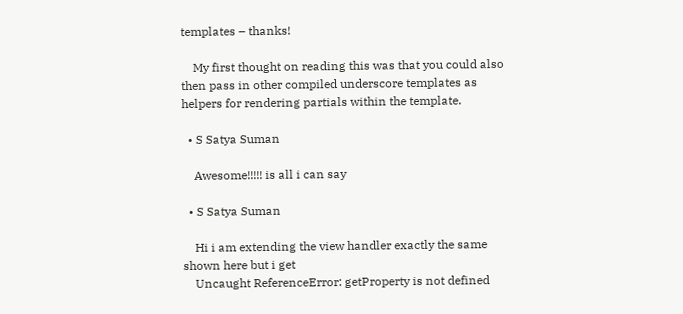templates – thanks!

    My first thought on reading this was that you could also then pass in other compiled underscore templates as helpers for rendering partials within the template.

  • S Satya Suman

    Awesome!!!!! is all i can say

  • S Satya Suman

    Hi i am extending the view handler exactly the same shown here but i get
    Uncaught ReferenceError: getProperty is not defined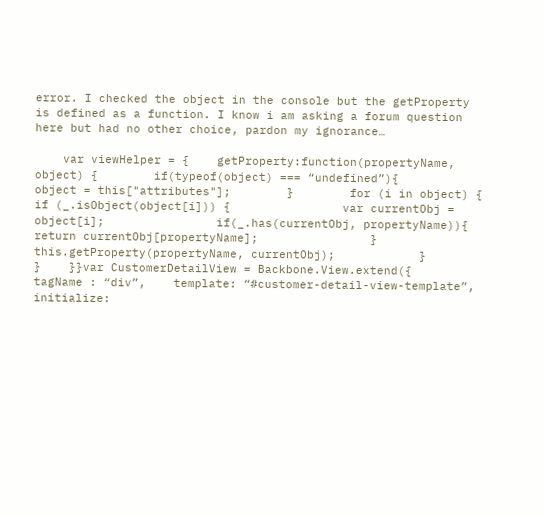error. I checked the object in the console but the getProperty is defined as a function. I know i am asking a forum question here but had no other choice, pardon my ignorance…

    var viewHelper = {    getProperty:function(propertyName, object) {        if(typeof(object) === “undefined”){            object = this["attributes"];        }        for (i in object) {            if (_.isObject(object[i])) {                var currentObj = object[i];                if(_.has(currentObj, propertyName)){                    return currentObj[propertyName];                }                this.getProperty(propertyName, currentObj);            }        }    }}var CustomerDetailView = Backbone.View.extend({    tagName : “div”,    template: “#customer-detail-view-template”,    initialize: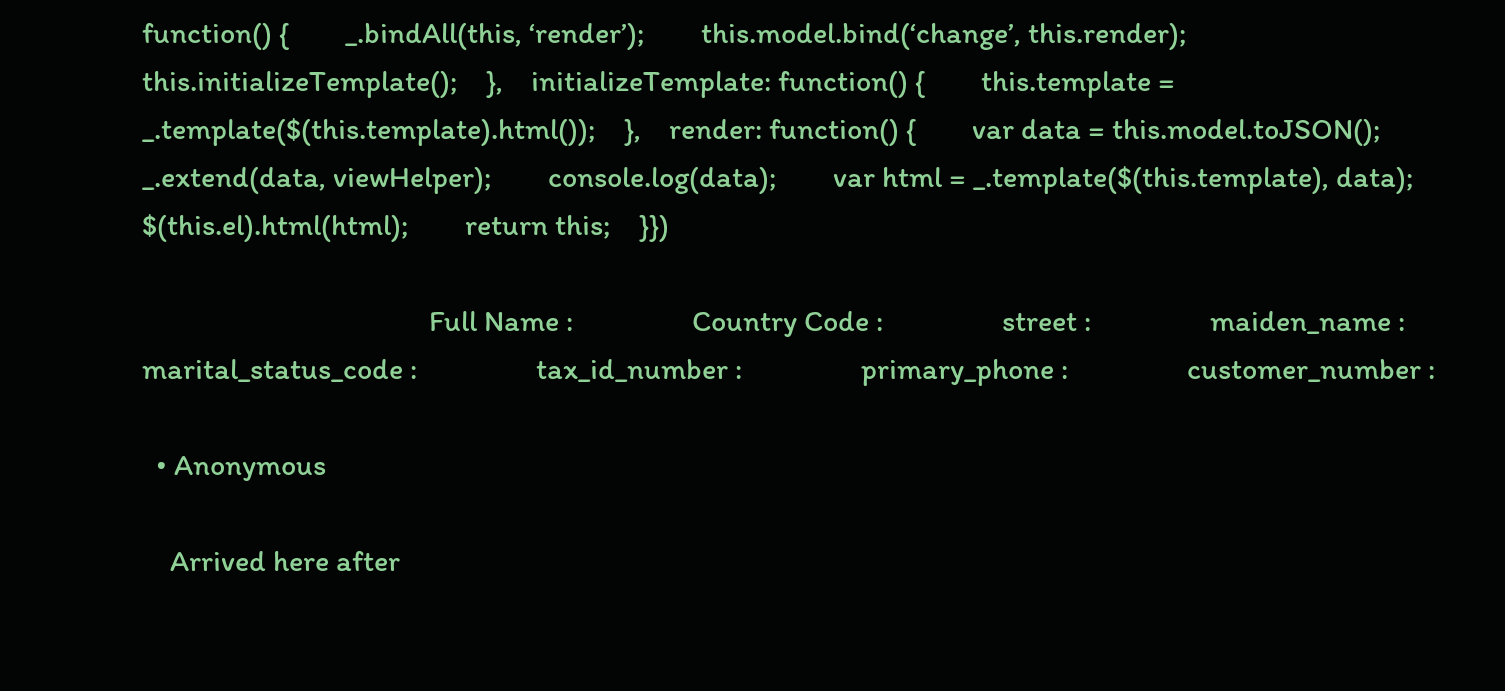function() {        _.bindAll(this, ‘render’);        this.model.bind(‘change’, this.render);        this.initializeTemplate();    },    initializeTemplate: function() {        this.template = _.template($(this.template).html());    },    render: function() {        var data = this.model.toJSON();        _.extend(data, viewHelper);        console.log(data);        var html = _.template($(this.template), data);        $(this.el).html(html);        return this;    }})

                                         Full Name :                 Country Code :                 street :                 maiden_name :                                         marital_status_code :                 tax_id_number :                 primary_phone :                 customer_number :

  • Anonymous

    Arrived here after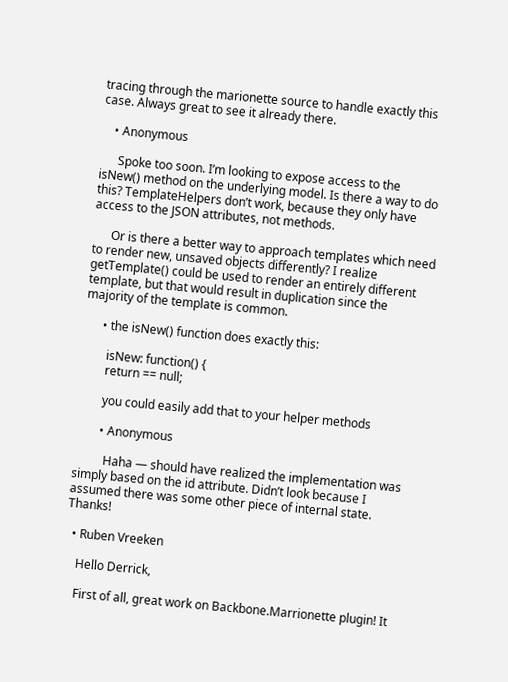tracing through the marionette source to handle exactly this case. Always great to see it already there.

    • Anonymous

      Spoke too soon. I’m looking to expose access to the isNew() method on the underlying model. Is there a way to do this? TemplateHelpers don’t work, because they only have access to the JSON attributes, not methods.

      Or is there a better way to approach templates which need to render new, unsaved objects differently? I realize getTemplate() could be used to render an entirely different template, but that would result in duplication since the majority of the template is common.

      • the isNew() function does exactly this:

        isNew: function() {
        return == null;

        you could easily add that to your helper methods

        • Anonymous

          Haha — should have realized the implementation was simply based on the id attribute. Didn’t look because I assumed there was some other piece of internal state. Thanks!

  • Ruben Vreeken

    Hello Derrick,

    First of all, great work on Backbone.Marrionette plugin! It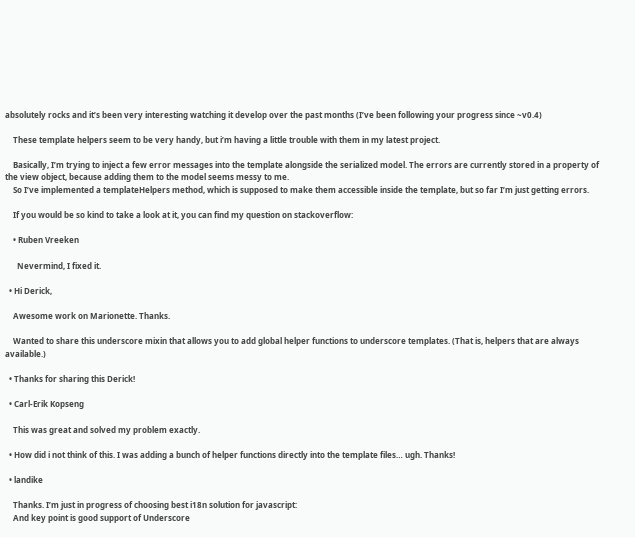absolutely rocks and it’s been very interesting watching it develop over the past months (I’ve been following your progress since ~v0.4)

    These template helpers seem to be very handy, but i’m having a little trouble with them in my latest project.

    Basically, I’m trying to inject a few error messages into the template alongside the serialized model. The errors are currently stored in a property of the view object, because adding them to the model seems messy to me.
    So I’ve implemented a templateHelpers method, which is supposed to make them accessible inside the template, but so far I’m just getting errors.

    If you would be so kind to take a look at it, you can find my question on stackoverflow:

    • Ruben Vreeken

      Nevermind, I fixed it.

  • Hi Derick,

    Awesome work on Marionette. Thanks.

    Wanted to share this underscore mixin that allows you to add global helper functions to underscore templates. (That is, helpers that are always available.)

  • Thanks for sharing this Derick!

  • Carl-Erik Kopseng

    This was great and solved my problem exactly.

  • How did i not think of this. I was adding a bunch of helper functions directly into the template files… ugh. Thanks!

  • landike

    Thanks. I’m just in progress of choosing best i18n solution for javascript:
    And key point is good support of Underscore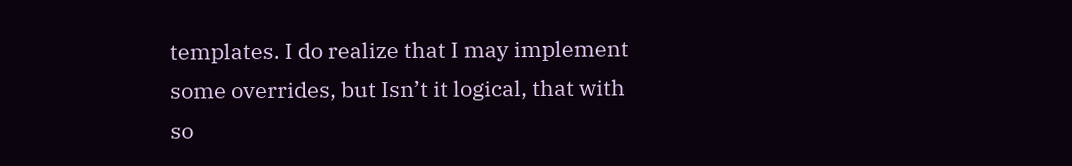templates. I do realize that I may implement some overrides, but Isn’t it logical, that with so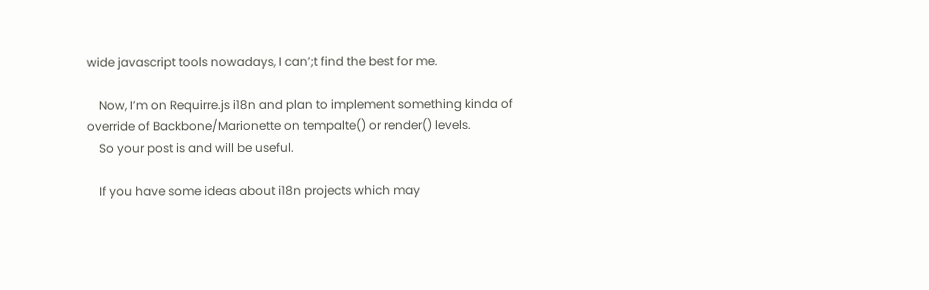wide javascript tools nowadays, I can’;t find the best for me.

    Now, I’m on Requirre.js i18n and plan to implement something kinda of override of Backbone/Marionette on tempalte() or render() levels.
    So your post is and will be useful.

    If you have some ideas about i18n projects which may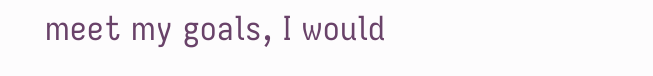meet my goals, I would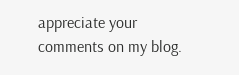appreciate your comments on my blog.